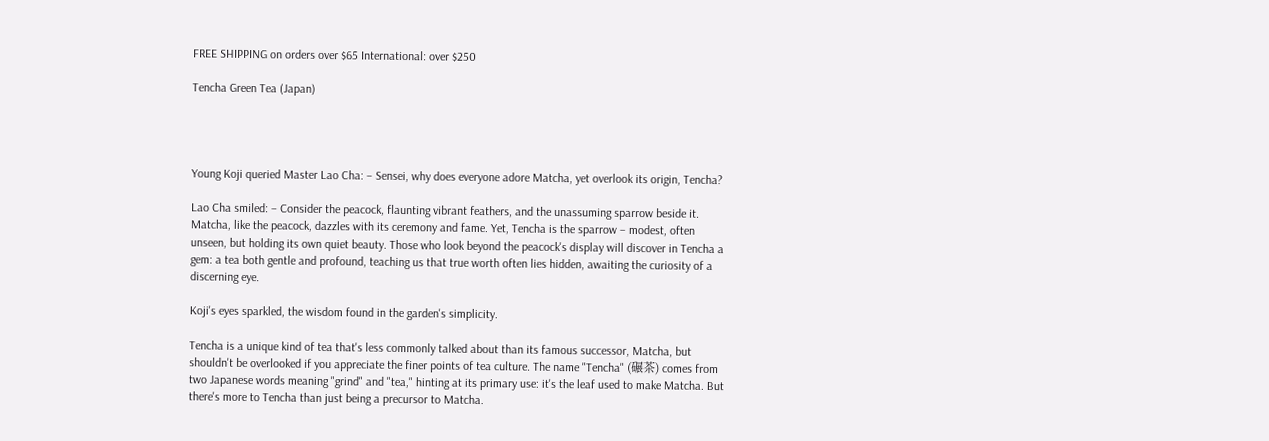FREE SHIPPING on orders over $65 International: over $250

Tencha Green Tea (Japan)




Young Koji queried Master Lao Cha: – Sensei, why does everyone adore Matcha, yet overlook its origin, Tencha?

Lao Cha smiled: – Consider the peacock, flaunting vibrant feathers, and the unassuming sparrow beside it. Matcha, like the peacock, dazzles with its ceremony and fame. Yet, Tencha is the sparrow – modest, often unseen, but holding its own quiet beauty. Those who look beyond the peacock's display will discover in Tencha a gem: a tea both gentle and profound, teaching us that true worth often lies hidden, awaiting the curiosity of a discerning eye.

Koji's eyes sparkled, the wisdom found in the garden's simplicity.

Tencha is a unique kind of tea that's less commonly talked about than its famous successor, Matcha, but shouldn't be overlooked if you appreciate the finer points of tea culture. The name "Tencha" (碾茶) comes from two Japanese words meaning "grind" and "tea," hinting at its primary use: it's the leaf used to make Matcha. But there's more to Tencha than just being a precursor to Matcha.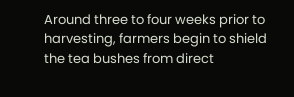Around three to four weeks prior to harvesting, farmers begin to shield the tea bushes from direct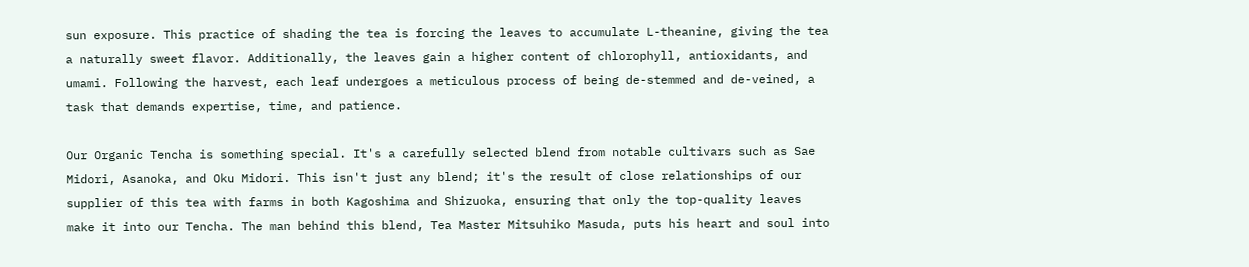sun exposure. This practice of shading the tea is forcing the leaves to accumulate L-theanine, giving the tea a naturally sweet flavor. Additionally, the leaves gain a higher content of chlorophyll, antioxidants, and umami. Following the harvest, each leaf undergoes a meticulous process of being de-stemmed and de-veined, a task that demands expertise, time, and patience.

Our Organic Tencha is something special. It's a carefully selected blend from notable cultivars such as Sae Midori, Asanoka, and Oku Midori. This isn't just any blend; it's the result of close relationships of our supplier of this tea with farms in both Kagoshima and Shizuoka, ensuring that only the top-quality leaves make it into our Tencha. The man behind this blend, Tea Master Mitsuhiko Masuda, puts his heart and soul into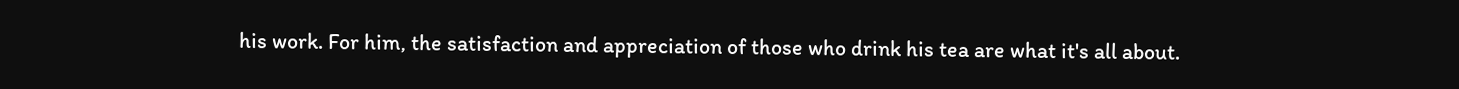his work. For him, the satisfaction and appreciation of those who drink his tea are what it's all about.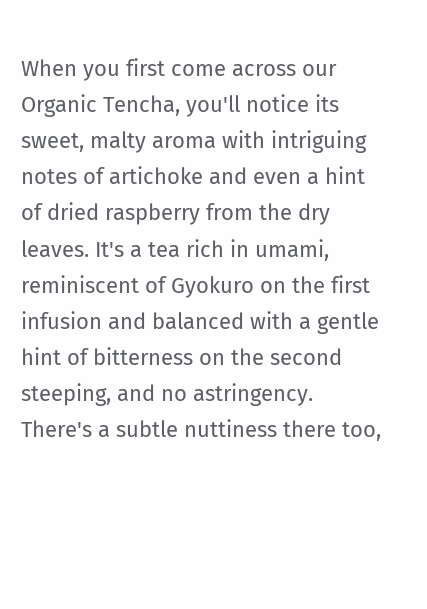When you first come across our Organic Tencha, you'll notice its sweet, malty aroma with intriguing notes of artichoke and even a hint of dried raspberry from the dry leaves. It's a tea rich in umami, reminiscent of Gyokuro on the first infusion and balanced with a gentle hint of bitterness on the second steeping, and no astringency. There's a subtle nuttiness there too,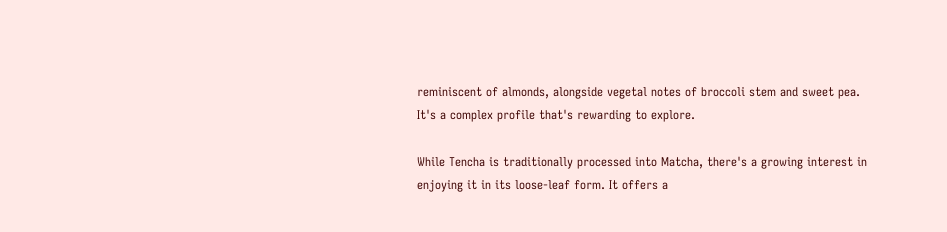reminiscent of almonds, alongside vegetal notes of broccoli stem and sweet pea. It's a complex profile that's rewarding to explore.

While Tencha is traditionally processed into Matcha, there's a growing interest in enjoying it in its loose-leaf form. It offers a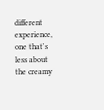different experience, one that's less about the creamy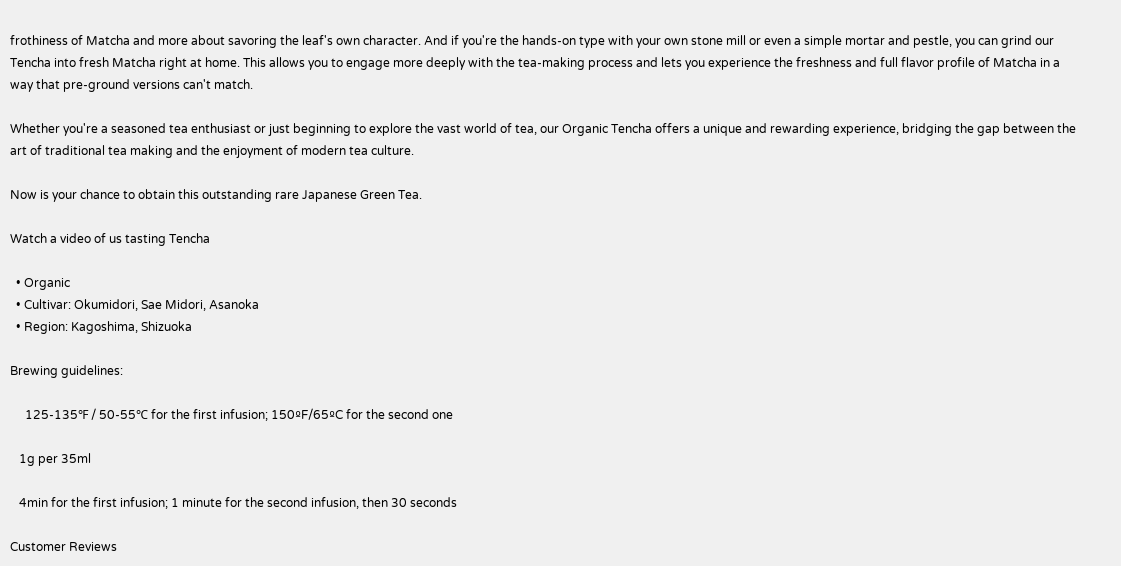frothiness of Matcha and more about savoring the leaf's own character. And if you're the hands-on type with your own stone mill or even a simple mortar and pestle, you can grind our Tencha into fresh Matcha right at home. This allows you to engage more deeply with the tea-making process and lets you experience the freshness and full flavor profile of Matcha in a way that pre-ground versions can't match.

Whether you're a seasoned tea enthusiast or just beginning to explore the vast world of tea, our Organic Tencha offers a unique and rewarding experience, bridging the gap between the art of traditional tea making and the enjoyment of modern tea culture.

Now is your chance to obtain this outstanding rare Japanese Green Tea.

Watch a video of us tasting Tencha

  • Organic
  • Cultivar: Okumidori, Sae Midori, Asanoka
  • Region: Kagoshima, Shizuoka

Brewing guidelines:

     125-135℉ / 50-55℃ for the first infusion; 150ºF/65ºC for the second one

   1g per 35ml

   4min for the first infusion; 1 minute for the second infusion, then 30 seconds

Customer Reviews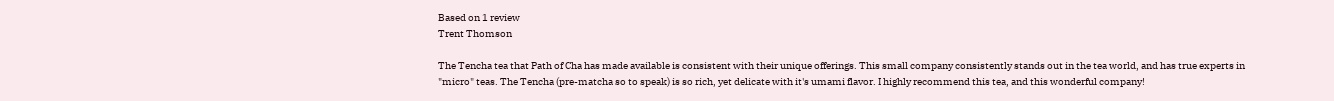Based on 1 review
Trent Thomson

The Tencha tea that Path of Cha has made available is consistent with their unique offerings. This small company consistently stands out in the tea world, and has true experts in "micro" teas. The Tencha (pre-matcha so to speak) is so rich, yet delicate with it's umami flavor. I highly recommend this tea, and this wonderful company!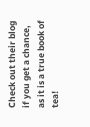Check out their blog if you get a chance, as it is a true book of tea!